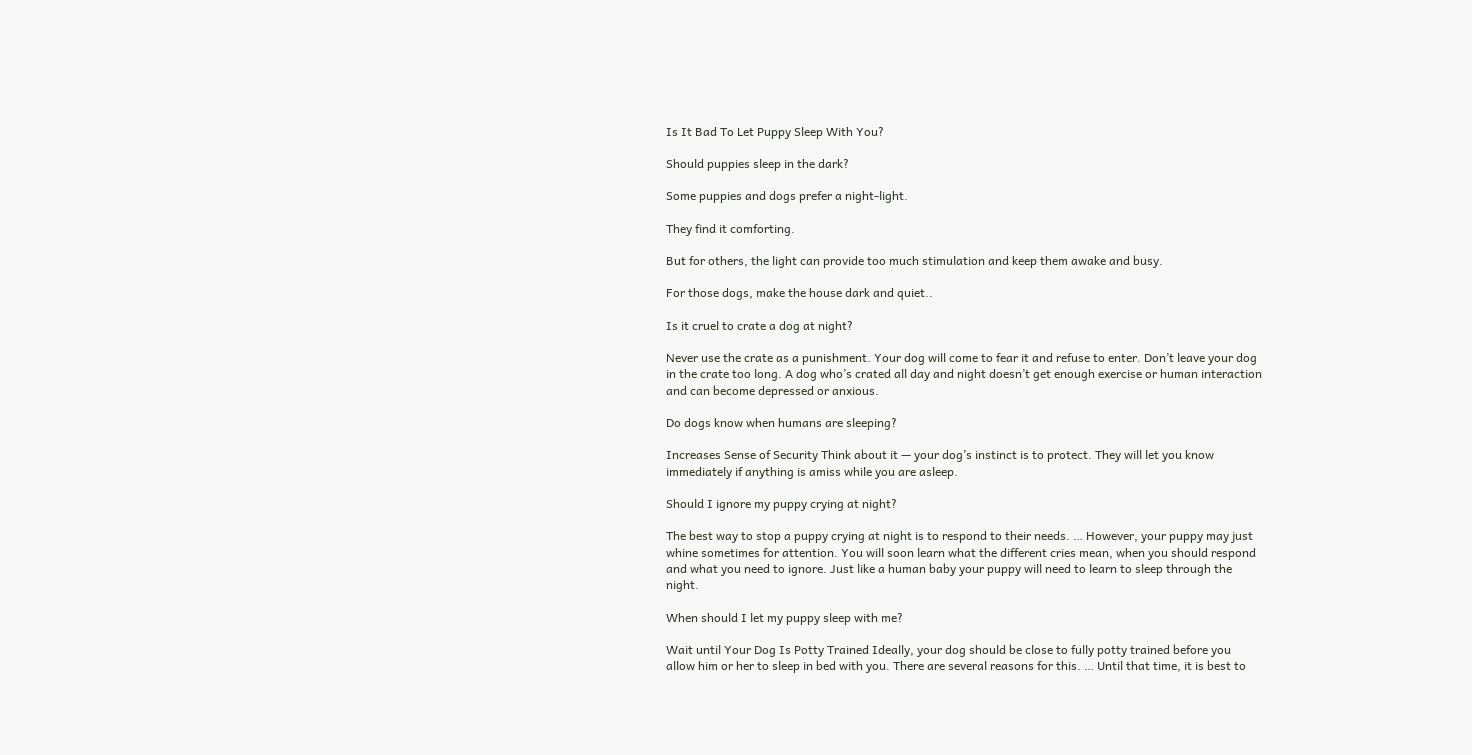Is It Bad To Let Puppy Sleep With You?

Should puppies sleep in the dark?

Some puppies and dogs prefer a night-light.

They find it comforting.

But for others, the light can provide too much stimulation and keep them awake and busy.

For those dogs, make the house dark and quiet..

Is it cruel to crate a dog at night?

Never use the crate as a punishment. Your dog will come to fear it and refuse to enter. Don’t leave your dog in the crate too long. A dog who’s crated all day and night doesn’t get enough exercise or human interaction and can become depressed or anxious.

Do dogs know when humans are sleeping?

Increases Sense of Security Think about it — your dog’s instinct is to protect. They will let you know immediately if anything is amiss while you are asleep.

Should I ignore my puppy crying at night?

The best way to stop a puppy crying at night is to respond to their needs. … However, your puppy may just whine sometimes for attention. You will soon learn what the different cries mean, when you should respond and what you need to ignore. Just like a human baby your puppy will need to learn to sleep through the night.

When should I let my puppy sleep with me?

Wait until Your Dog Is Potty Trained Ideally, your dog should be close to fully potty trained before you allow him or her to sleep in bed with you. There are several reasons for this. … Until that time, it is best to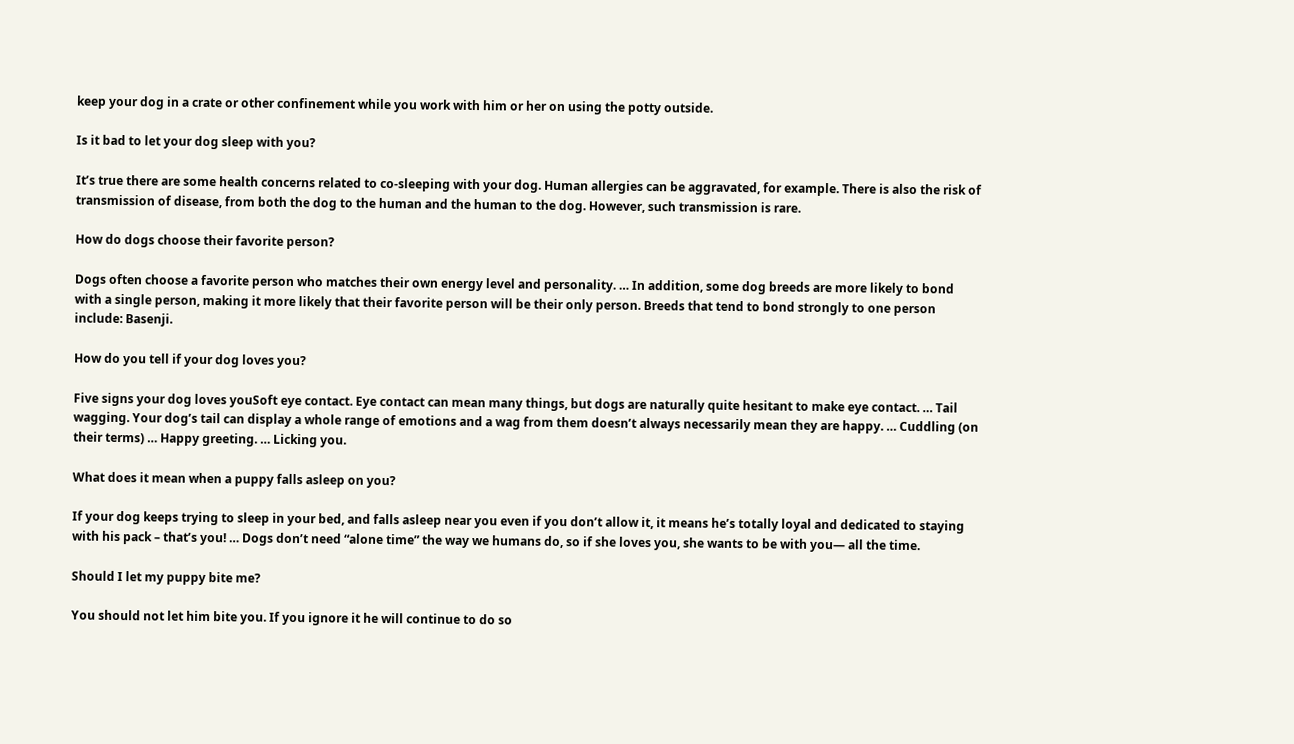keep your dog in a crate or other confinement while you work with him or her on using the potty outside.

Is it bad to let your dog sleep with you?

It’s true there are some health concerns related to co-sleeping with your dog. Human allergies can be aggravated, for example. There is also the risk of transmission of disease, from both the dog to the human and the human to the dog. However, such transmission is rare.

How do dogs choose their favorite person?

Dogs often choose a favorite person who matches their own energy level and personality. … In addition, some dog breeds are more likely to bond with a single person, making it more likely that their favorite person will be their only person. Breeds that tend to bond strongly to one person include: Basenji.

How do you tell if your dog loves you?

Five signs your dog loves youSoft eye contact. Eye contact can mean many things, but dogs are naturally quite hesitant to make eye contact. … Tail wagging. Your dog’s tail can display a whole range of emotions and a wag from them doesn’t always necessarily mean they are happy. … Cuddling (on their terms) … Happy greeting. … Licking you.

What does it mean when a puppy falls asleep on you?

If your dog keeps trying to sleep in your bed, and falls asleep near you even if you don’t allow it, it means he’s totally loyal and dedicated to staying with his pack – that’s you! … Dogs don’t need “alone time” the way we humans do, so if she loves you, she wants to be with you— all the time.

Should I let my puppy bite me?

You should not let him bite you. If you ignore it he will continue to do so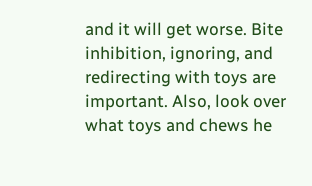and it will get worse. Bite inhibition, ignoring, and redirecting with toys are important. Also, look over what toys and chews he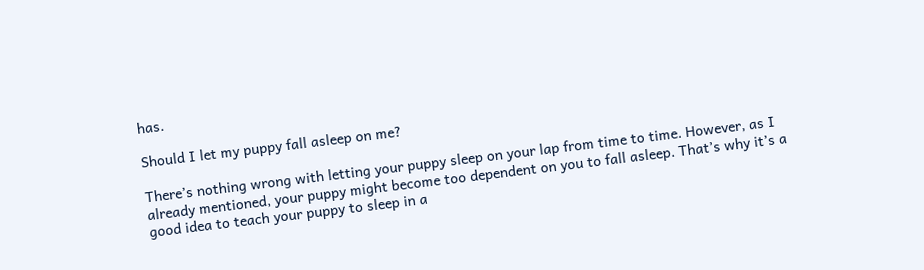has.

Should I let my puppy fall asleep on me?

There’s nothing wrong with letting your puppy sleep on your lap from time to time. However, as I already mentioned, your puppy might become too dependent on you to fall asleep. That’s why it’s a good idea to teach your puppy to sleep in a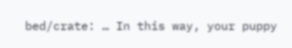bed/crate: … In this way, your puppy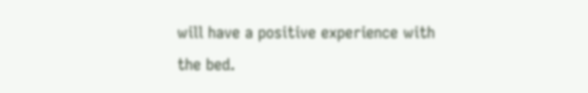will have a positive experience with the bed.